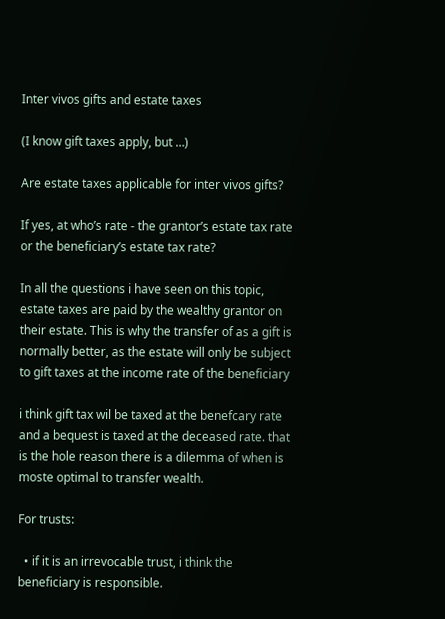Inter vivos gifts and estate taxes

(I know gift taxes apply, but …)

Are estate taxes applicable for inter vivos gifts?

If yes, at who’s rate - the grantor’s estate tax rate or the beneficiary’s estate tax rate?

In all the questions i have seen on this topic, estate taxes are paid by the wealthy grantor on their estate. This is why the transfer of as a gift is normally better, as the estate will only be subject to gift taxes at the income rate of the beneficiary

i think gift tax wil be taxed at the benefcary rate and a bequest is taxed at the deceased rate. that is the hole reason there is a dilemma of when is moste optimal to transfer wealth.

For trusts:

  • if it is an irrevocable trust, i think the beneficiary is responsible.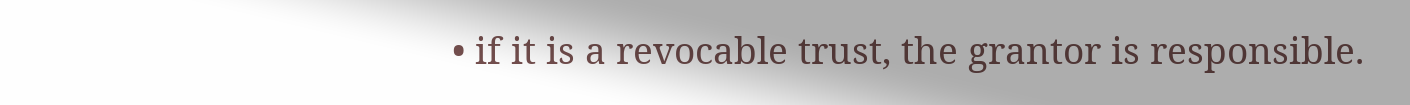• if it is a revocable trust, the grantor is responsible.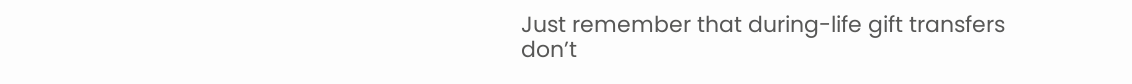Just remember that during-life gift transfers don’t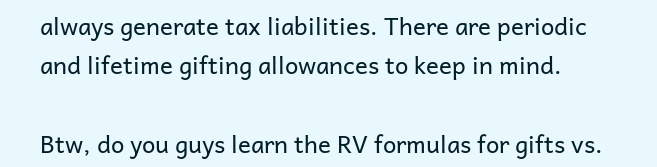always generate tax liabilities. There are periodic and lifetime gifting allowances to keep in mind.

Btw, do you guys learn the RV formulas for gifts vs.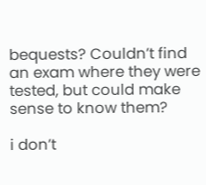bequests? Couldn’t find an exam where they were tested, but could make sense to know them?

i don’t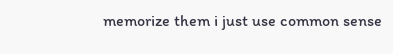memorize them i just use common sense